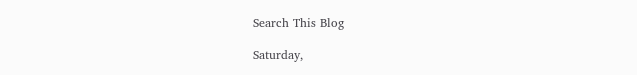Search This Blog

Saturday,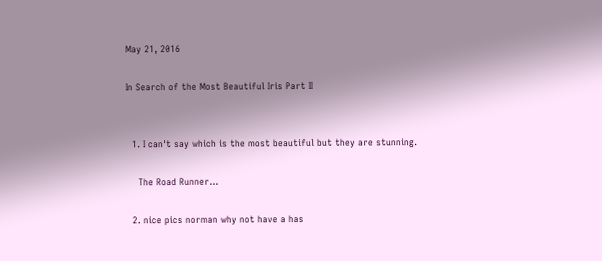May 21, 2016

In Search of the Most Beautiful Iris Part II


  1. I can't say which is the most beautiful but they are stunning.

    The Road Runner...

  2. nice pics norman why not have a has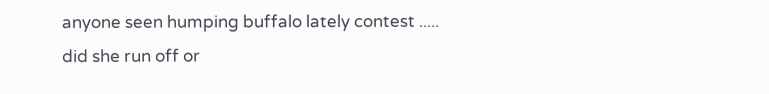anyone seen humping buffalo lately contest ..... did she run off or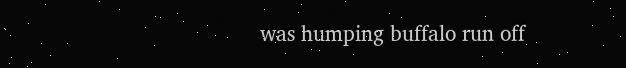was humping buffalo run off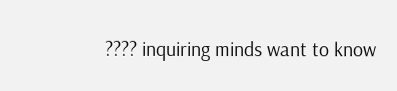???? inquiring minds want to know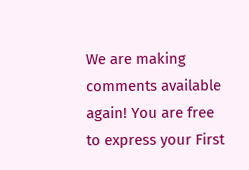We are making comments available again! You are free to express your First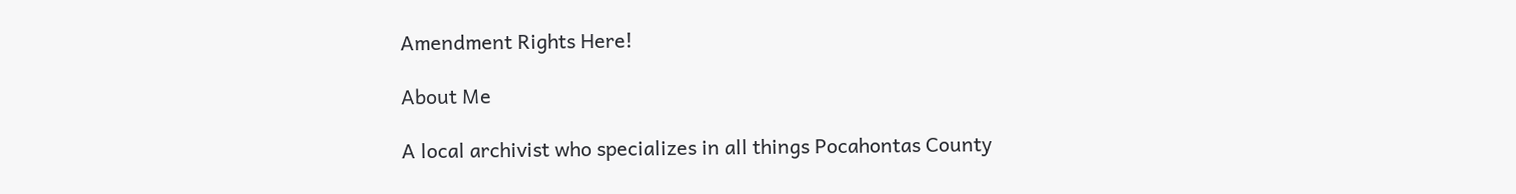Amendment Rights Here!

About Me

A local archivist who specializes in all things Pocahontas County